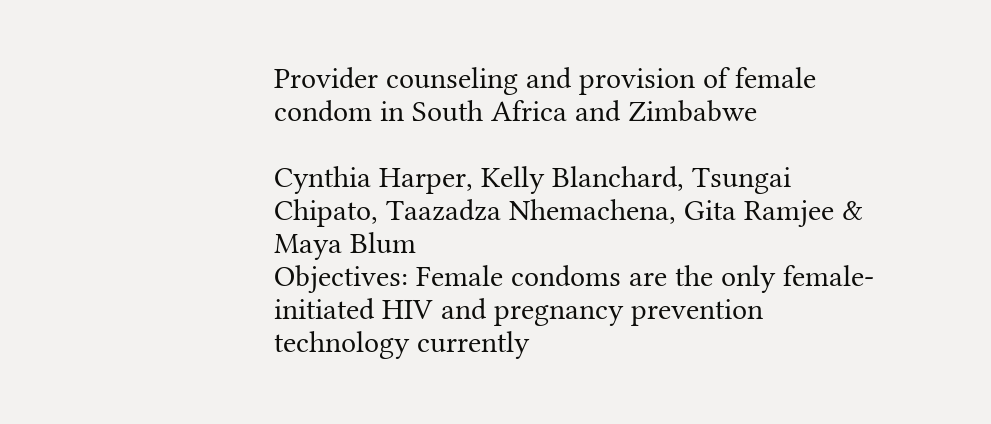Provider counseling and provision of female condom in South Africa and Zimbabwe

Cynthia Harper, Kelly Blanchard, Tsungai Chipato, Taazadza Nhemachena, Gita Ramjee & Maya Blum
Objectives: Female condoms are the only female-initiated HIV and pregnancy prevention technology currently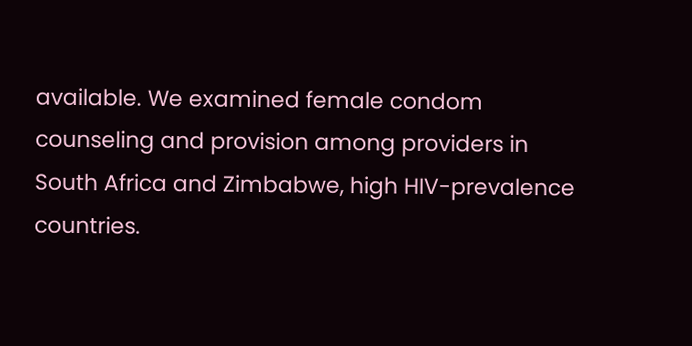available. We examined female condom counseling and provision among providers in South Africa and Zimbabwe, high HIV-prevalence countries.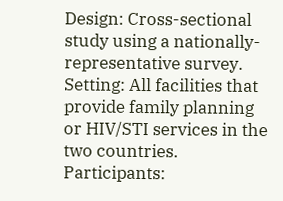Design: Cross-sectional study using a nationally-representative survey. Setting: All facilities that provide family planning or HIV/STI services in the two countries. Participants: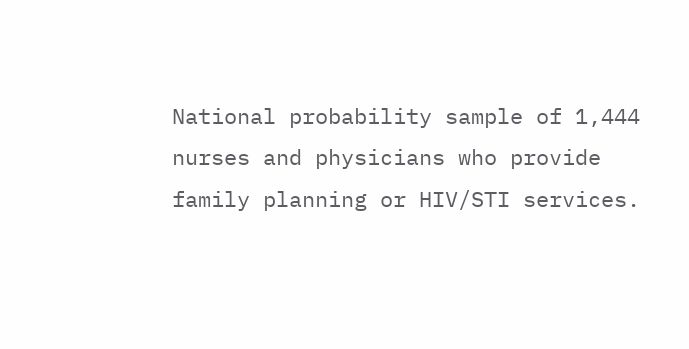National probability sample of 1,444 nurses and physicians who provide family planning or HIV/STI services.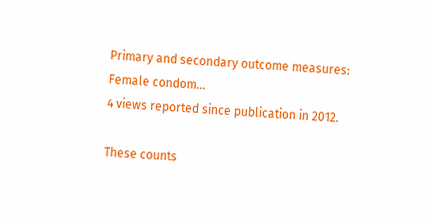Primary and secondary outcome measures: Female condom...
4 views reported since publication in 2012.

These counts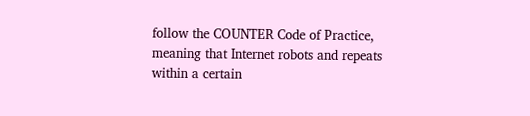follow the COUNTER Code of Practice, meaning that Internet robots and repeats within a certain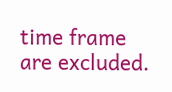time frame are excluded.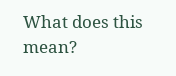What does this mean?